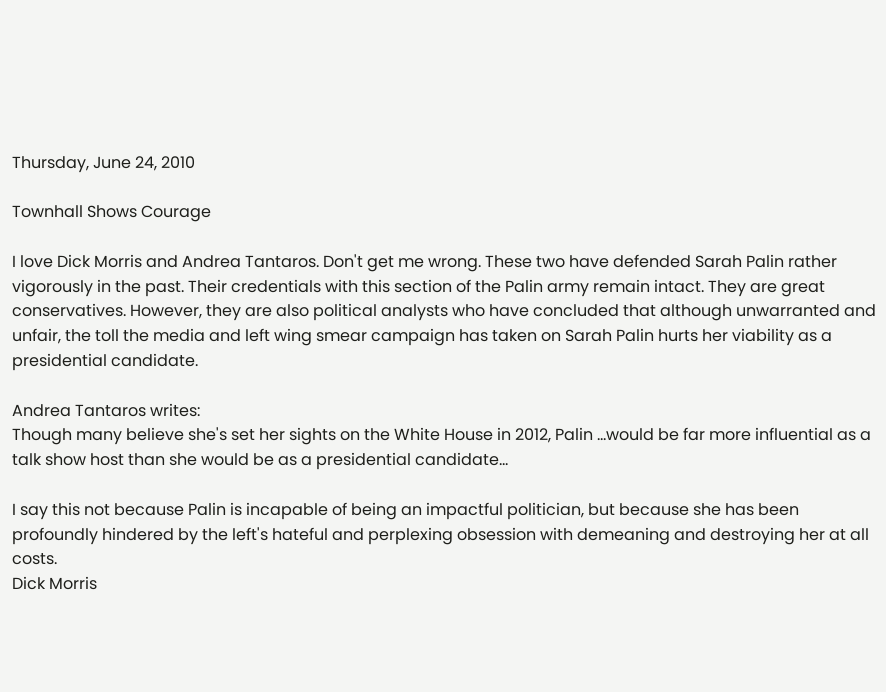Thursday, June 24, 2010

Townhall Shows Courage

I love Dick Morris and Andrea Tantaros. Don't get me wrong. These two have defended Sarah Palin rather vigorously in the past. Their credentials with this section of the Palin army remain intact. They are great conservatives. However, they are also political analysts who have concluded that although unwarranted and unfair, the toll the media and left wing smear campaign has taken on Sarah Palin hurts her viability as a presidential candidate.

Andrea Tantaros writes:
Though many believe she's set her sights on the White House in 2012, Palin ...would be far more influential as a talk show host than she would be as a presidential candidate...

I say this not because Palin is incapable of being an impactful politician, but because she has been profoundly hindered by the left's hateful and perplexing obsession with demeaning and destroying her at all costs.
Dick Morris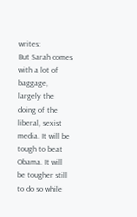writes:
But Sarah comes with a lot of baggage, largely the doing of the liberal, sexist media. It will be tough to beat Obama. It will be tougher still to do so while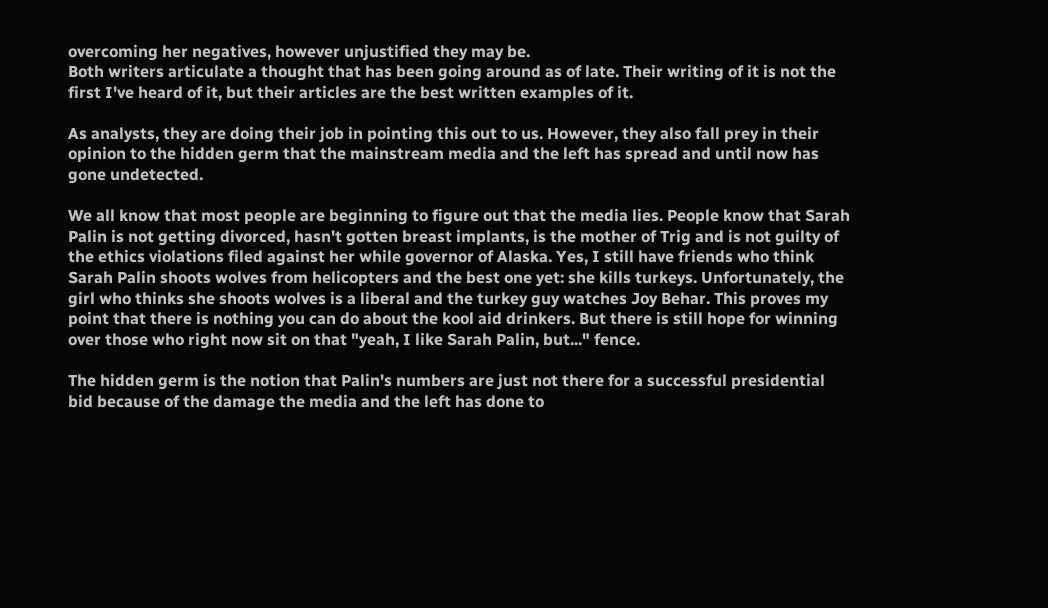overcoming her negatives, however unjustified they may be.
Both writers articulate a thought that has been going around as of late. Their writing of it is not the first I've heard of it, but their articles are the best written examples of it.

As analysts, they are doing their job in pointing this out to us. However, they also fall prey in their opinion to the hidden germ that the mainstream media and the left has spread and until now has gone undetected.

We all know that most people are beginning to figure out that the media lies. People know that Sarah Palin is not getting divorced, hasn't gotten breast implants, is the mother of Trig and is not guilty of the ethics violations filed against her while governor of Alaska. Yes, I still have friends who think Sarah Palin shoots wolves from helicopters and the best one yet: she kills turkeys. Unfortunately, the girl who thinks she shoots wolves is a liberal and the turkey guy watches Joy Behar. This proves my point that there is nothing you can do about the kool aid drinkers. But there is still hope for winning over those who right now sit on that "yeah, I like Sarah Palin, but..." fence.

The hidden germ is the notion that Palin's numbers are just not there for a successful presidential bid because of the damage the media and the left has done to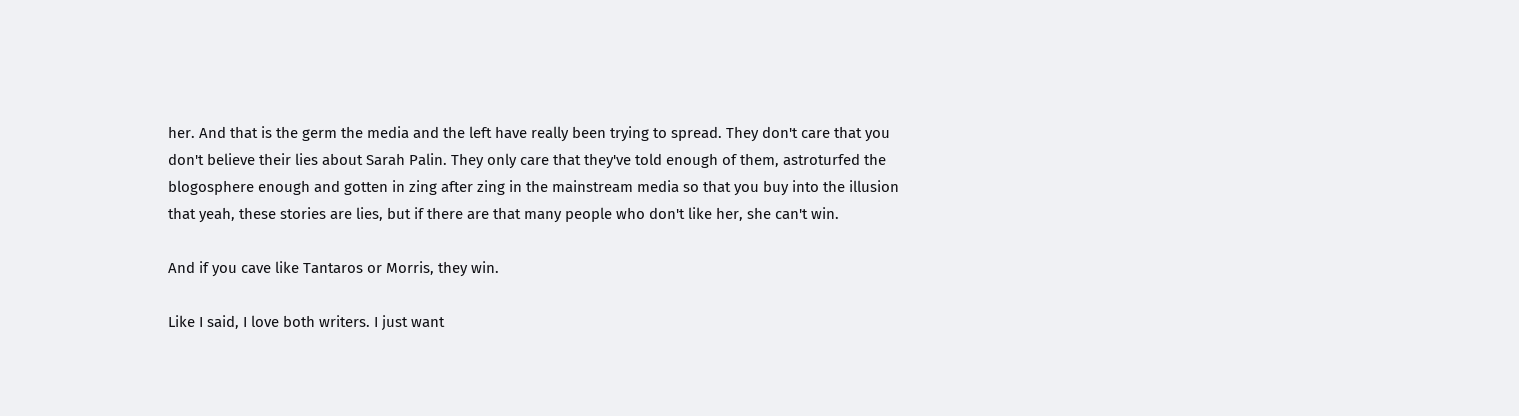her. And that is the germ the media and the left have really been trying to spread. They don't care that you don't believe their lies about Sarah Palin. They only care that they've told enough of them, astroturfed the blogosphere enough and gotten in zing after zing in the mainstream media so that you buy into the illusion that yeah, these stories are lies, but if there are that many people who don't like her, she can't win.

And if you cave like Tantaros or Morris, they win.

Like I said, I love both writers. I just want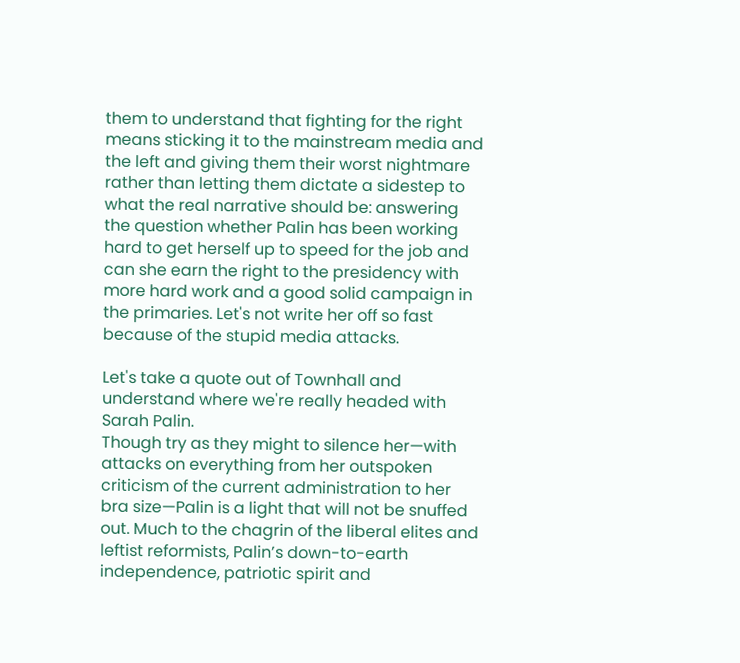them to understand that fighting for the right means sticking it to the mainstream media and the left and giving them their worst nightmare rather than letting them dictate a sidestep to what the real narrative should be: answering the question whether Palin has been working hard to get herself up to speed for the job and can she earn the right to the presidency with more hard work and a good solid campaign in the primaries. Let's not write her off so fast because of the stupid media attacks.

Let's take a quote out of Townhall and understand where we're really headed with Sarah Palin.
Though try as they might to silence her—with attacks on everything from her outspoken criticism of the current administration to her bra size—Palin is a light that will not be snuffed out. Much to the chagrin of the liberal elites and leftist reformists, Palin’s down-to-earth independence, patriotic spirit and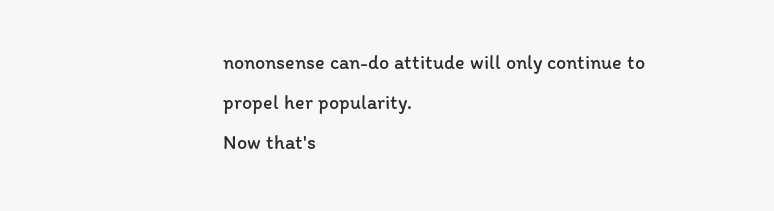nononsense can-do attitude will only continue to propel her popularity.
Now that's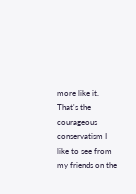more like it. That's the courageous conservatism I like to see from my friends on the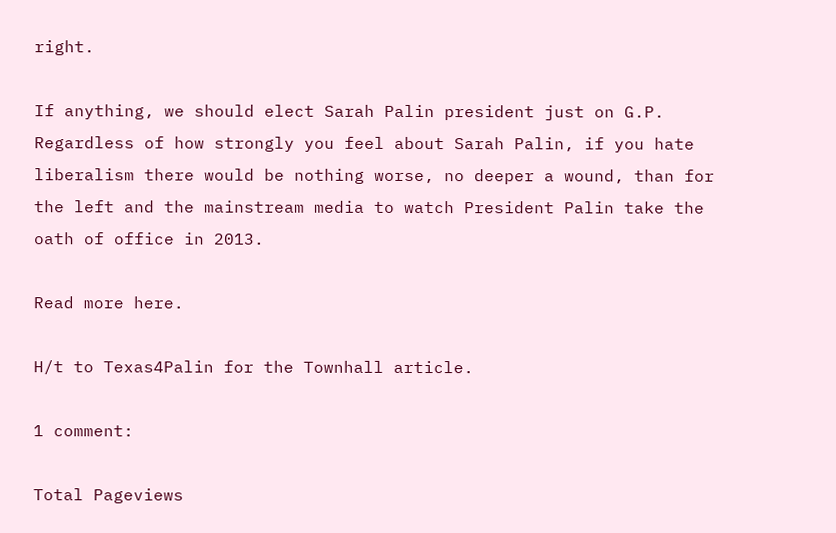right.

If anything, we should elect Sarah Palin president just on G.P. Regardless of how strongly you feel about Sarah Palin, if you hate liberalism there would be nothing worse, no deeper a wound, than for the left and the mainstream media to watch President Palin take the oath of office in 2013.

Read more here.

H/t to Texas4Palin for the Townhall article.

1 comment:

Total Pageviews